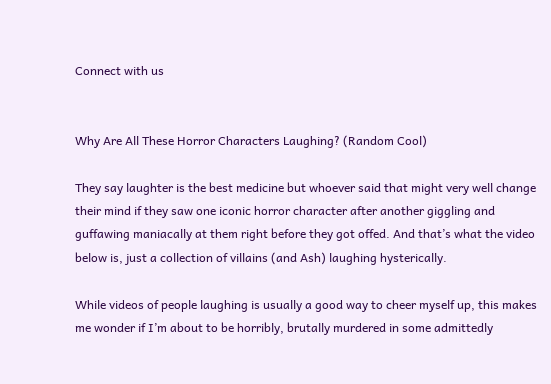Connect with us


Why Are All These Horror Characters Laughing? (Random Cool)

They say laughter is the best medicine but whoever said that might very well change their mind if they saw one iconic horror character after another giggling and guffawing maniacally at them right before they got offed. And that’s what the video below is, just a collection of villains (and Ash) laughing hysterically.

While videos of people laughing is usually a good way to cheer myself up, this makes me wonder if I’m about to be horribly, brutally murdered in some admittedly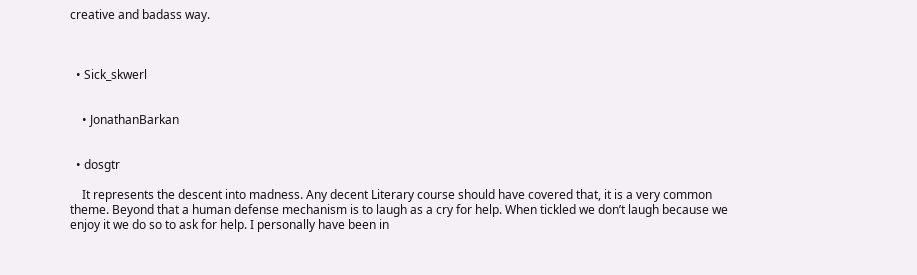creative and badass way.



  • Sick_skwerl


    • JonathanBarkan


  • dosgtr

    It represents the descent into madness. Any decent Literary course should have covered that, it is a very common theme. Beyond that a human defense mechanism is to laugh as a cry for help. When tickled we don’t laugh because we enjoy it we do so to ask for help. I personally have been in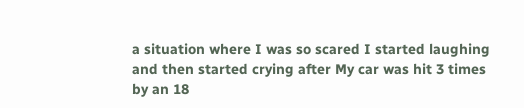a situation where I was so scared I started laughing and then started crying after My car was hit 3 times by an 18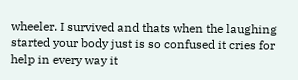wheeler. I survived and thats when the laughing started your body just is so confused it cries for help in every way it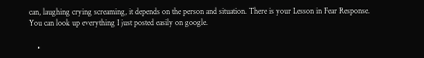can, laughing crying screaming, it depends on the person and situation. There is your Lesson in Fear Response. You can look up everything I just posted easily on google.

    •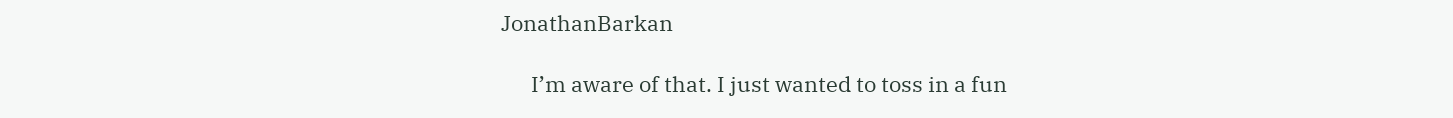JonathanBarkan

      I’m aware of that. I just wanted to toss in a fun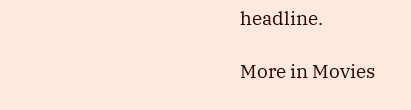headline.

More in Movies